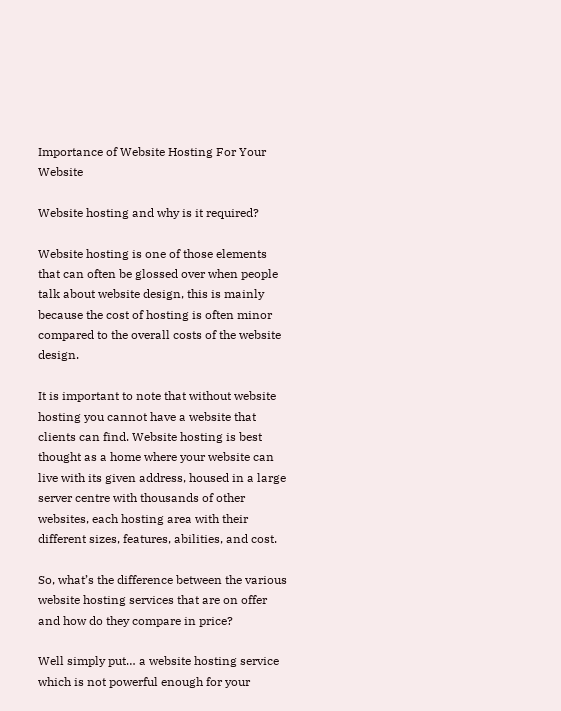Importance of Website Hosting For Your Website

Website hosting and why is it required?

Website hosting is one of those elements that can often be glossed over when people talk about website design, this is mainly because the cost of hosting is often minor compared to the overall costs of the website design.

It is important to note that without website hosting you cannot have a website that clients can find. Website hosting is best thought as a home where your website can live with its given address, housed in a large server centre with thousands of other websites, each hosting area with their different sizes, features, abilities, and cost.

So, what’s the difference between the various website hosting services that are on offer and how do they compare in price?

Well simply put… a website hosting service which is not powerful enough for your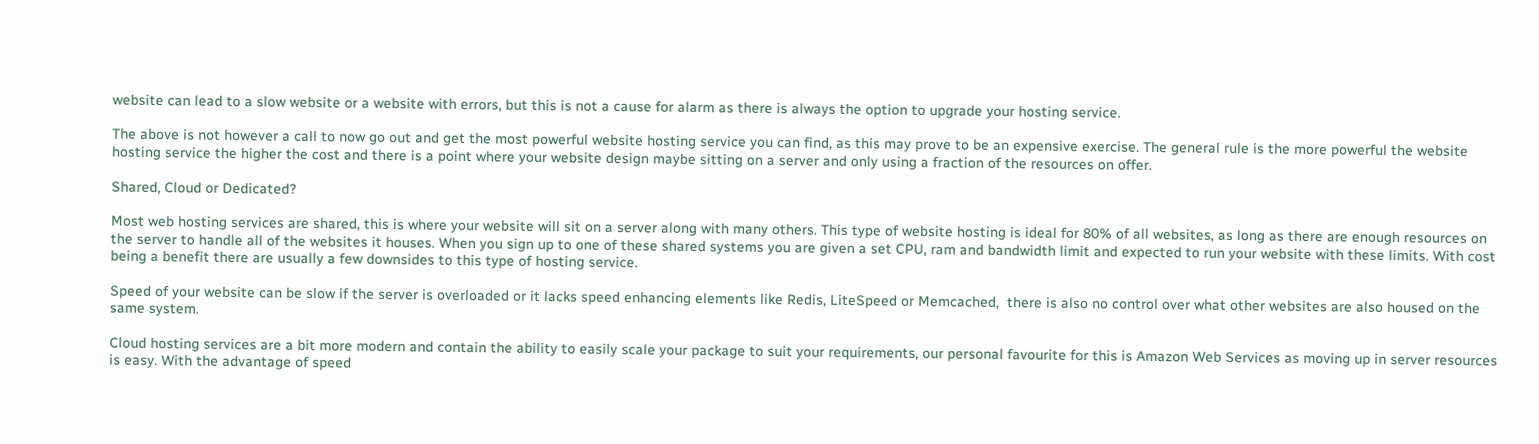website can lead to a slow website or a website with errors, but this is not a cause for alarm as there is always the option to upgrade your hosting service.

The above is not however a call to now go out and get the most powerful website hosting service you can find, as this may prove to be an expensive exercise. The general rule is the more powerful the website hosting service the higher the cost and there is a point where your website design maybe sitting on a server and only using a fraction of the resources on offer.

Shared, Cloud or Dedicated?

Most web hosting services are shared, this is where your website will sit on a server along with many others. This type of website hosting is ideal for 80% of all websites, as long as there are enough resources on the server to handle all of the websites it houses. When you sign up to one of these shared systems you are given a set CPU, ram and bandwidth limit and expected to run your website with these limits. With cost being a benefit there are usually a few downsides to this type of hosting service.

Speed of your website can be slow if the server is overloaded or it lacks speed enhancing elements like Redis, LiteSpeed or Memcached,  there is also no control over what other websites are also housed on the same system.

Cloud hosting services are a bit more modern and contain the ability to easily scale your package to suit your requirements, our personal favourite for this is Amazon Web Services as moving up in server resources is easy. With the advantage of speed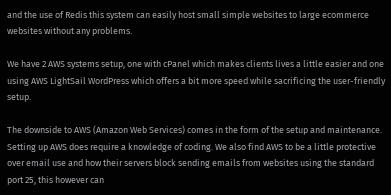and the use of Redis this system can easily host small simple websites to large ecommerce websites without any problems.

We have 2 AWS systems setup, one with cPanel which makes clients lives a little easier and one using AWS LightSail WordPress which offers a bit more speed while sacrificing the user-friendly setup.

The downside to AWS (Amazon Web Services) comes in the form of the setup and maintenance. Setting up AWS does require a knowledge of coding. We also find AWS to be a little protective over email use and how their servers block sending emails from websites using the standard port 25, this however can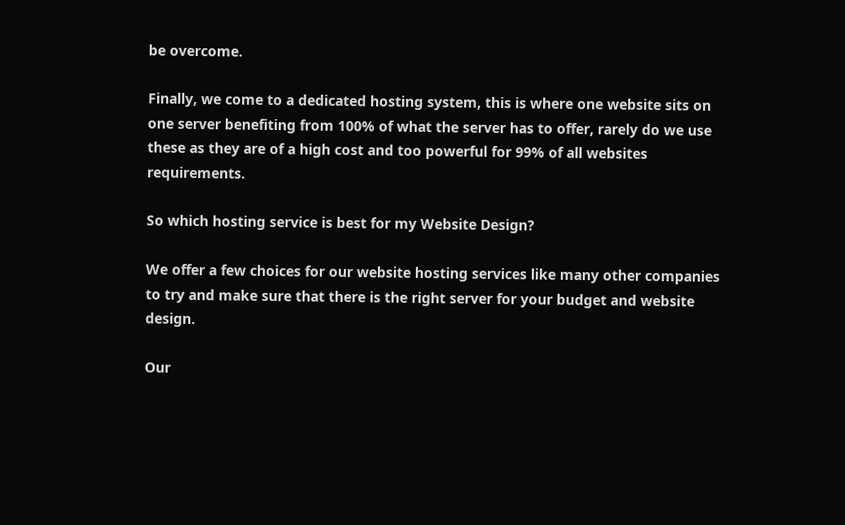be overcome.

Finally, we come to a dedicated hosting system, this is where one website sits on one server benefiting from 100% of what the server has to offer, rarely do we use these as they are of a high cost and too powerful for 99% of all websites requirements.

So which hosting service is best for my Website Design?

We offer a few choices for our website hosting services like many other companies to try and make sure that there is the right server for your budget and website design.

Our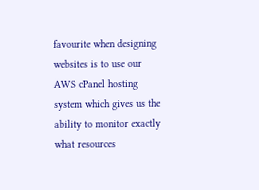favourite when designing websites is to use our AWS cPanel hosting system which gives us the ability to monitor exactly what resources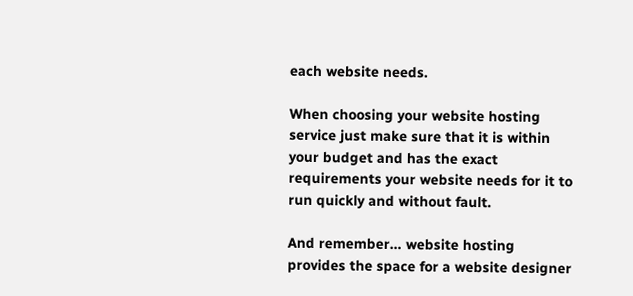each website needs.

When choosing your website hosting service just make sure that it is within your budget and has the exact requirements your website needs for it to run quickly and without fault.

And remember… website hosting provides the space for a website designer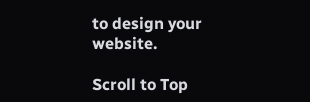to design your website.

Scroll to Top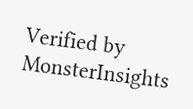Verified by MonsterInsights